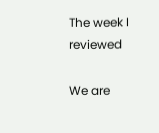The week I reviewed

We are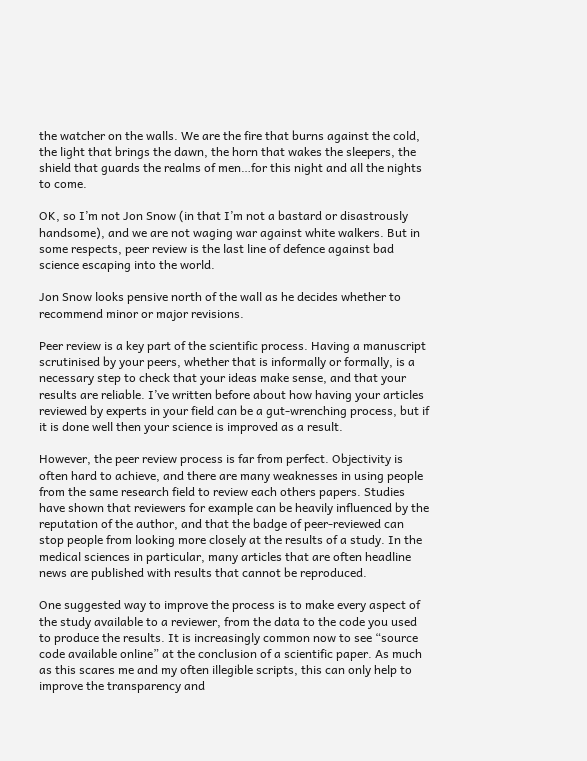the watcher on the walls. We are the fire that burns against the cold, the light that brings the dawn, the horn that wakes the sleepers, the shield that guards the realms of men…for this night and all the nights to come.

OK, so I’m not Jon Snow (in that I’m not a bastard or disastrously handsome), and we are not waging war against white walkers. But in some respects, peer review is the last line of defence against bad science escaping into the world.

Jon Snow looks pensive north of the wall as he decides whether to recommend minor or major revisions.

Peer review is a key part of the scientific process. Having a manuscript scrutinised by your peers, whether that is informally or formally, is a necessary step to check that your ideas make sense, and that your results are reliable. I’ve written before about how having your articles reviewed by experts in your field can be a gut-wrenching process, but if it is done well then your science is improved as a result.

However, the peer review process is far from perfect. Objectivity is often hard to achieve, and there are many weaknesses in using people from the same research field to review each others papers. Studies have shown that reviewers for example can be heavily influenced by the reputation of the author, and that the badge of peer-reviewed can stop people from looking more closely at the results of a study. In the medical sciences in particular, many articles that are often headline news are published with results that cannot be reproduced.

One suggested way to improve the process is to make every aspect of the study available to a reviewer, from the data to the code you used to produce the results. It is increasingly common now to see “source code available online” at the conclusion of a scientific paper. As much as this scares me and my often illegible scripts, this can only help to improve the transparency and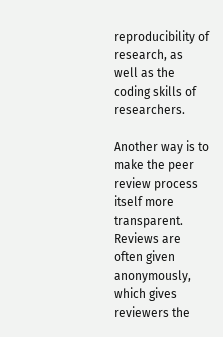reproducibility of research, as well as the coding skills of researchers.

Another way is to make the peer review process itself more transparent. Reviews are often given anonymously, which gives reviewers the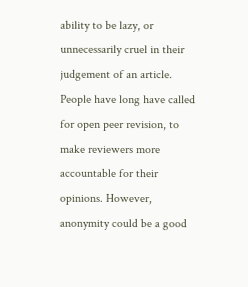ability to be lazy, or unnecessarily cruel in their judgement of an article. People have long have called for open peer revision, to make reviewers more accountable for their opinions. However, anonymity could be a good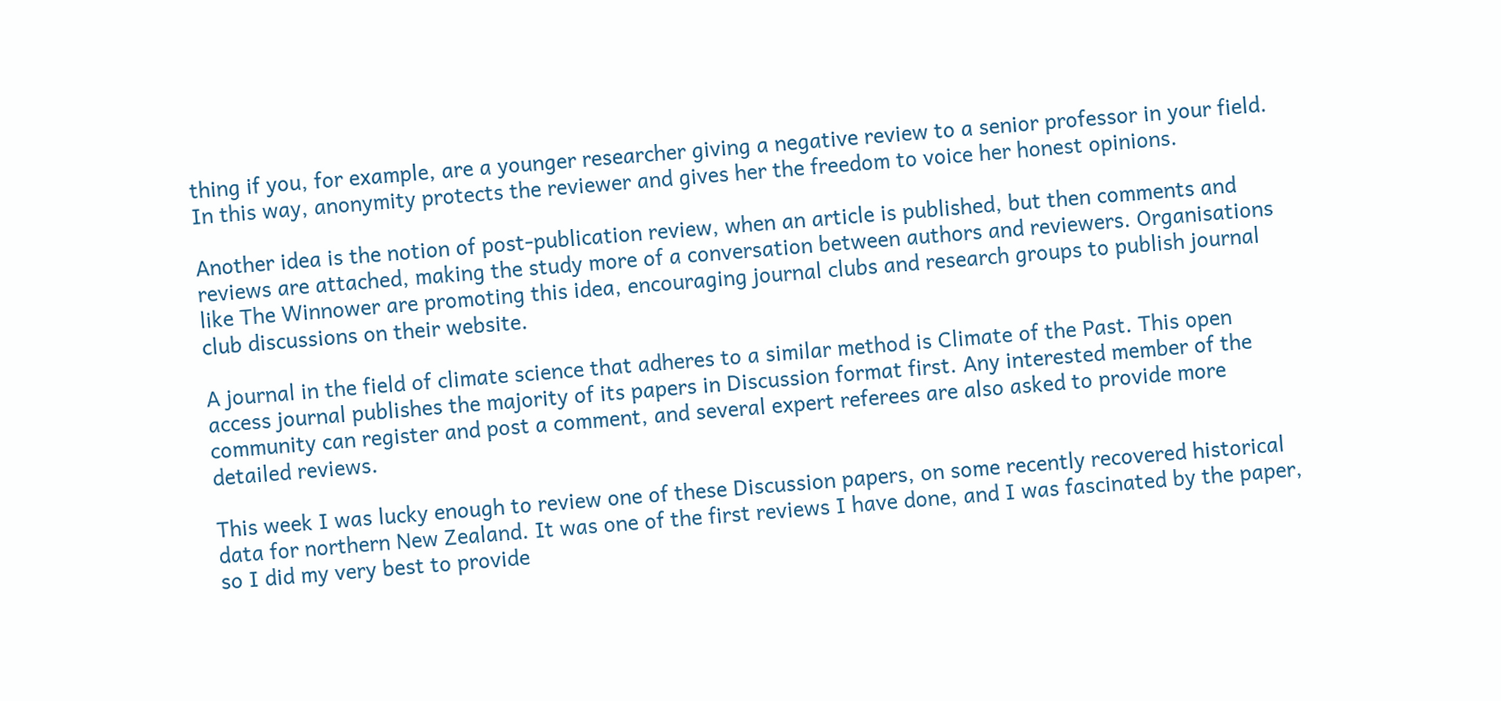thing if you, for example, are a younger researcher giving a negative review to a senior professor in your field. In this way, anonymity protects the reviewer and gives her the freedom to voice her honest opinions.

Another idea is the notion of post-publication review, when an article is published, but then comments and reviews are attached, making the study more of a conversation between authors and reviewers. Organisations like The Winnower are promoting this idea, encouraging journal clubs and research groups to publish journal club discussions on their website.

A journal in the field of climate science that adheres to a similar method is Climate of the Past. This open access journal publishes the majority of its papers in Discussion format first. Any interested member of the community can register and post a comment, and several expert referees are also asked to provide more detailed reviews.

This week I was lucky enough to review one of these Discussion papers, on some recently recovered historical data for northern New Zealand. It was one of the first reviews I have done, and I was fascinated by the paper, so I did my very best to provide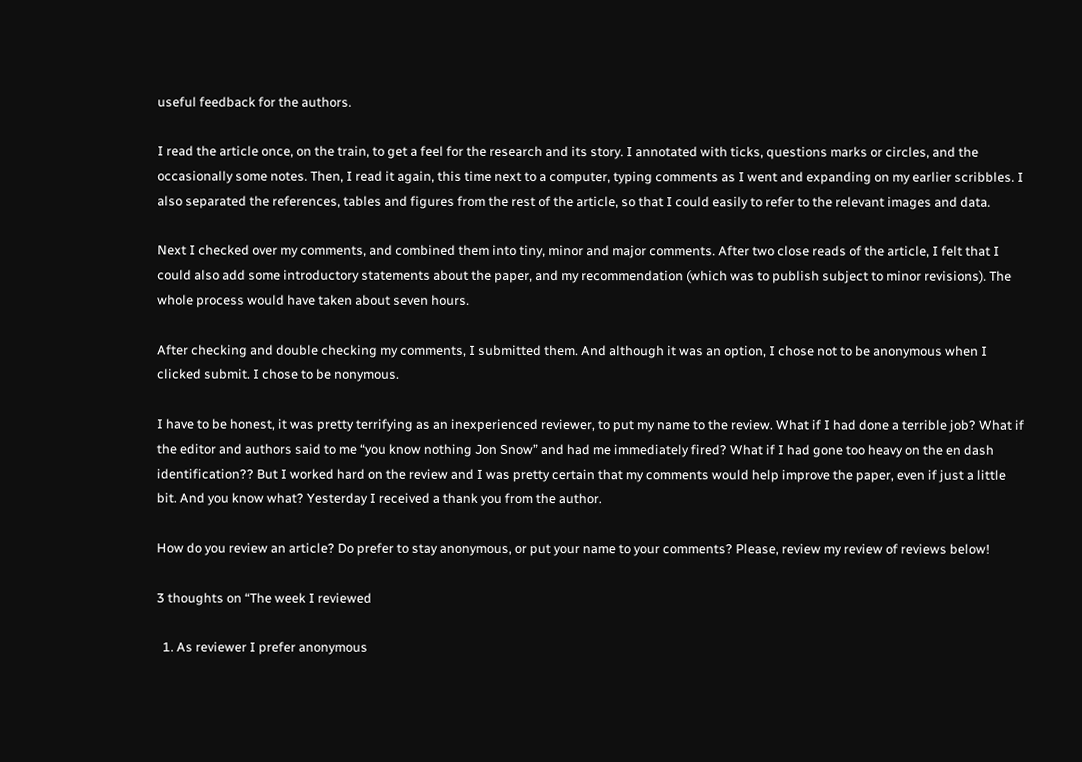useful feedback for the authors.

I read the article once, on the train, to get a feel for the research and its story. I annotated with ticks, questions marks or circles, and the occasionally some notes. Then, I read it again, this time next to a computer, typing comments as I went and expanding on my earlier scribbles. I also separated the references, tables and figures from the rest of the article, so that I could easily to refer to the relevant images and data.

Next I checked over my comments, and combined them into tiny, minor and major comments. After two close reads of the article, I felt that I could also add some introductory statements about the paper, and my recommendation (which was to publish subject to minor revisions). The whole process would have taken about seven hours.

After checking and double checking my comments, I submitted them. And although it was an option, I chose not to be anonymous when I clicked submit. I chose to be nonymous.

I have to be honest, it was pretty terrifying as an inexperienced reviewer, to put my name to the review. What if I had done a terrible job? What if the editor and authors said to me “you know nothing Jon Snow” and had me immediately fired? What if I had gone too heavy on the en dash identification?? But I worked hard on the review and I was pretty certain that my comments would help improve the paper, even if just a little bit. And you know what? Yesterday I received a thank you from the author.

How do you review an article? Do prefer to stay anonymous, or put your name to your comments? Please, review my review of reviews below!

3 thoughts on “The week I reviewed

  1. As reviewer I prefer anonymous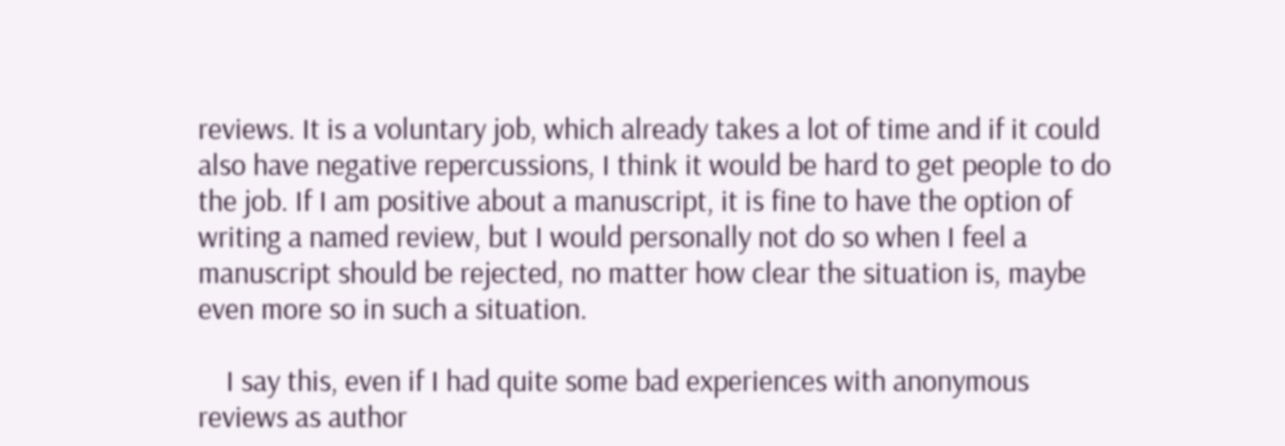reviews. It is a voluntary job, which already takes a lot of time and if it could also have negative repercussions, I think it would be hard to get people to do the job. If I am positive about a manuscript, it is fine to have the option of writing a named review, but I would personally not do so when I feel a manuscript should be rejected, no matter how clear the situation is, maybe even more so in such a situation.

    I say this, even if I had quite some bad experiences with anonymous reviews as author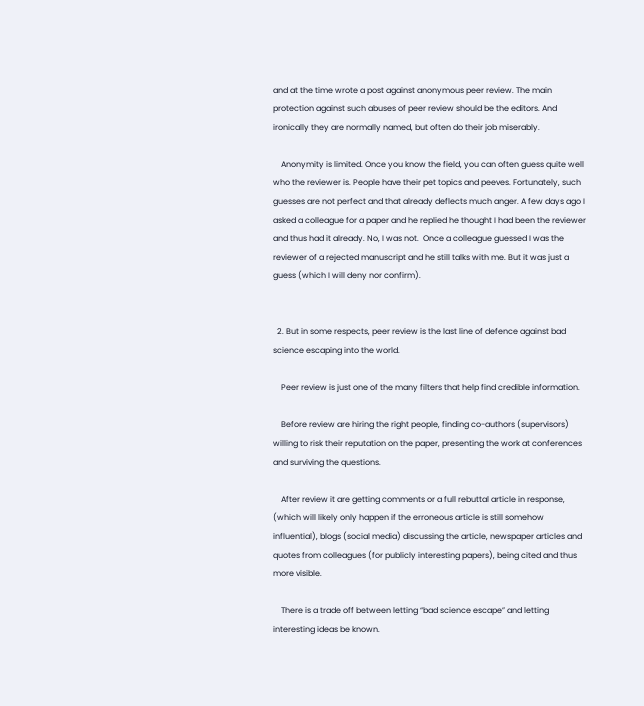and at the time wrote a post against anonymous peer review. The main protection against such abuses of peer review should be the editors. And ironically they are normally named, but often do their job miserably.

    Anonymity is limited. Once you know the field, you can often guess quite well who the reviewer is. People have their pet topics and peeves. Fortunately, such guesses are not perfect and that already deflects much anger. A few days ago I asked a colleague for a paper and he replied he thought I had been the reviewer and thus had it already. No, I was not.  Once a colleague guessed I was the reviewer of a rejected manuscript and he still talks with me. But it was just a guess (which I will deny nor confirm).


  2. But in some respects, peer review is the last line of defence against bad science escaping into the world.

    Peer review is just one of the many filters that help find credible information.

    Before review are hiring the right people, finding co-authors (supervisors) willing to risk their reputation on the paper, presenting the work at conferences and surviving the questions.

    After review it are getting comments or a full rebuttal article in response, (which will likely only happen if the erroneous article is still somehow influential), blogs (social media) discussing the article, newspaper articles and quotes from colleagues (for publicly interesting papers), being cited and thus more visible.

    There is a trade off between letting “bad science escape” and letting interesting ideas be known.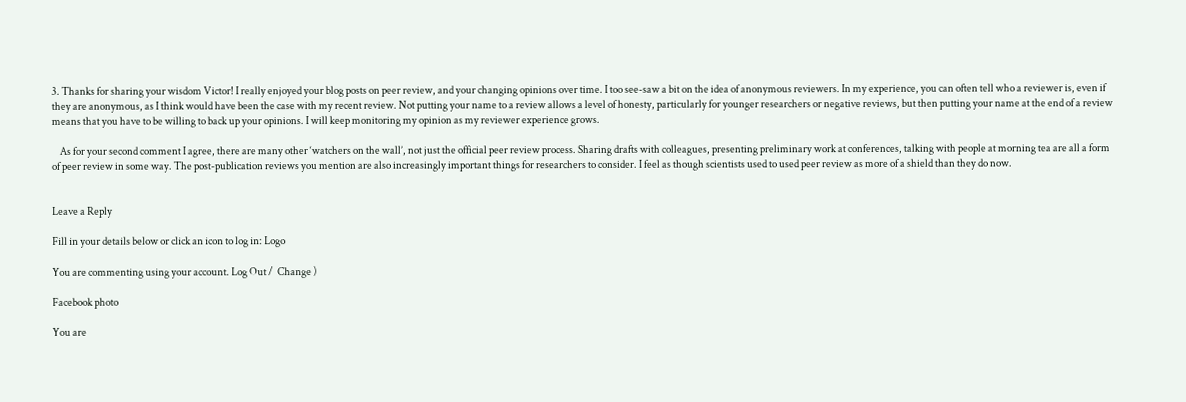3. Thanks for sharing your wisdom Victor! I really enjoyed your blog posts on peer review, and your changing opinions over time. I too see-saw a bit on the idea of anonymous reviewers. In my experience, you can often tell who a reviewer is, even if they are anonymous, as I think would have been the case with my recent review. Not putting your name to a review allows a level of honesty, particularly for younger researchers or negative reviews, but then putting your name at the end of a review means that you have to be willing to back up your opinions. I will keep monitoring my opinion as my reviewer experience grows.

    As for your second comment I agree, there are many other ‘watchers on the wall’, not just the official peer review process. Sharing drafts with colleagues, presenting preliminary work at conferences, talking with people at morning tea are all a form of peer review in some way. The post-publication reviews you mention are also increasingly important things for researchers to consider. I feel as though scientists used to used peer review as more of a shield than they do now.


Leave a Reply

Fill in your details below or click an icon to log in: Logo

You are commenting using your account. Log Out /  Change )

Facebook photo

You are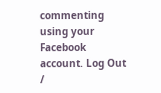commenting using your Facebook account. Log Out /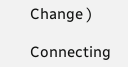Change )

Connecting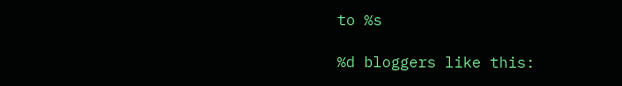to %s

%d bloggers like this: